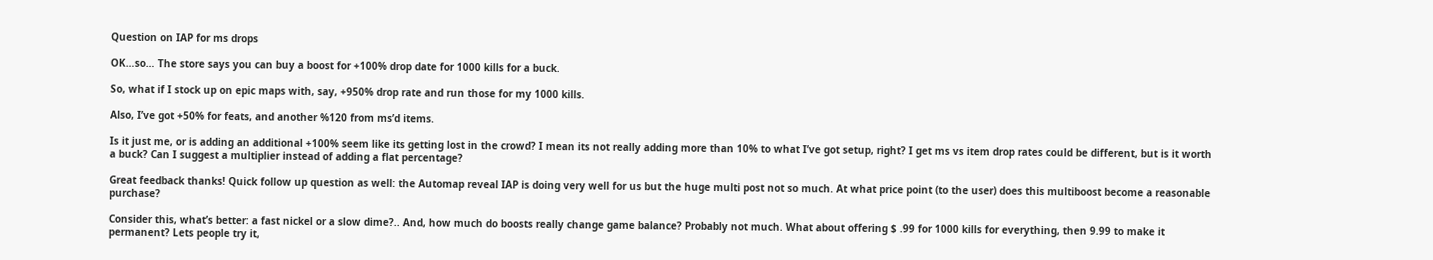Question on IAP for ms drops

OK…so… The store says you can buy a boost for +100% drop date for 1000 kills for a buck.

So, what if I stock up on epic maps with, say, +950% drop rate and run those for my 1000 kills.

Also, I’ve got +50% for feats, and another %120 from ms’d items.

Is it just me, or is adding an additional +100% seem like its getting lost in the crowd? I mean its not really adding more than 10% to what I’ve got setup, right? I get ms vs item drop rates could be different, but is it worth a buck? Can I suggest a multiplier instead of adding a flat percentage?

Great feedback thanks! Quick follow up question as well: the Automap reveal IAP is doing very well for us but the huge multi post not so much. At what price point (to the user) does this multiboost become a reasonable purchase?

Consider this, what’s better: a fast nickel or a slow dime?.. And, how much do boosts really change game balance? Probably not much. What about offering $ .99 for 1000 kills for everything, then 9.99 to make it permanent? Lets people try it,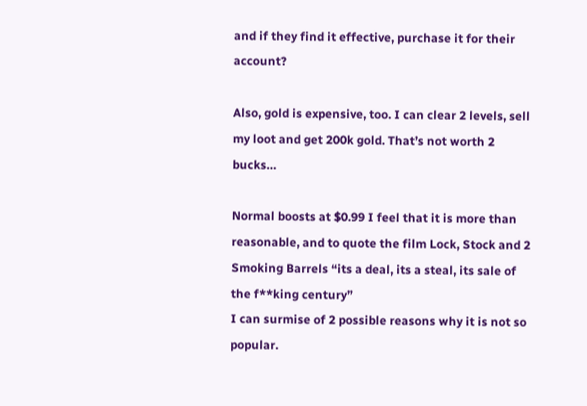and if they find it effective, purchase it for their account?

Also, gold is expensive, too. I can clear 2 levels, sell my loot and get 200k gold. That’s not worth 2 bucks…

Normal boosts at $0.99 I feel that it is more than reasonable, and to quote the film Lock, Stock and 2 Smoking Barrels “its a deal, its a steal, its sale of the f**king century”
I can surmise of 2 possible reasons why it is not so popular.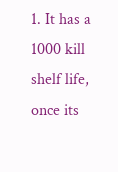1. It has a 1000 kill shelf life, once its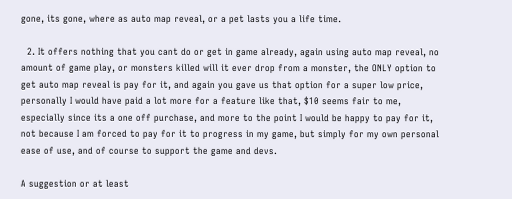gone, its gone, where as auto map reveal, or a pet lasts you a life time.

  2. It offers nothing that you cant do or get in game already, again using auto map reveal, no amount of game play, or monsters killed will it ever drop from a monster, the ONLY option to get auto map reveal is pay for it, and again you gave us that option for a super low price, personally I would have paid a lot more for a feature like that, $10 seems fair to me, especially since its a one off purchase, and more to the point I would be happy to pay for it, not because I am forced to pay for it to progress in my game, but simply for my own personal ease of use, and of course to support the game and devs.

A suggestion or at least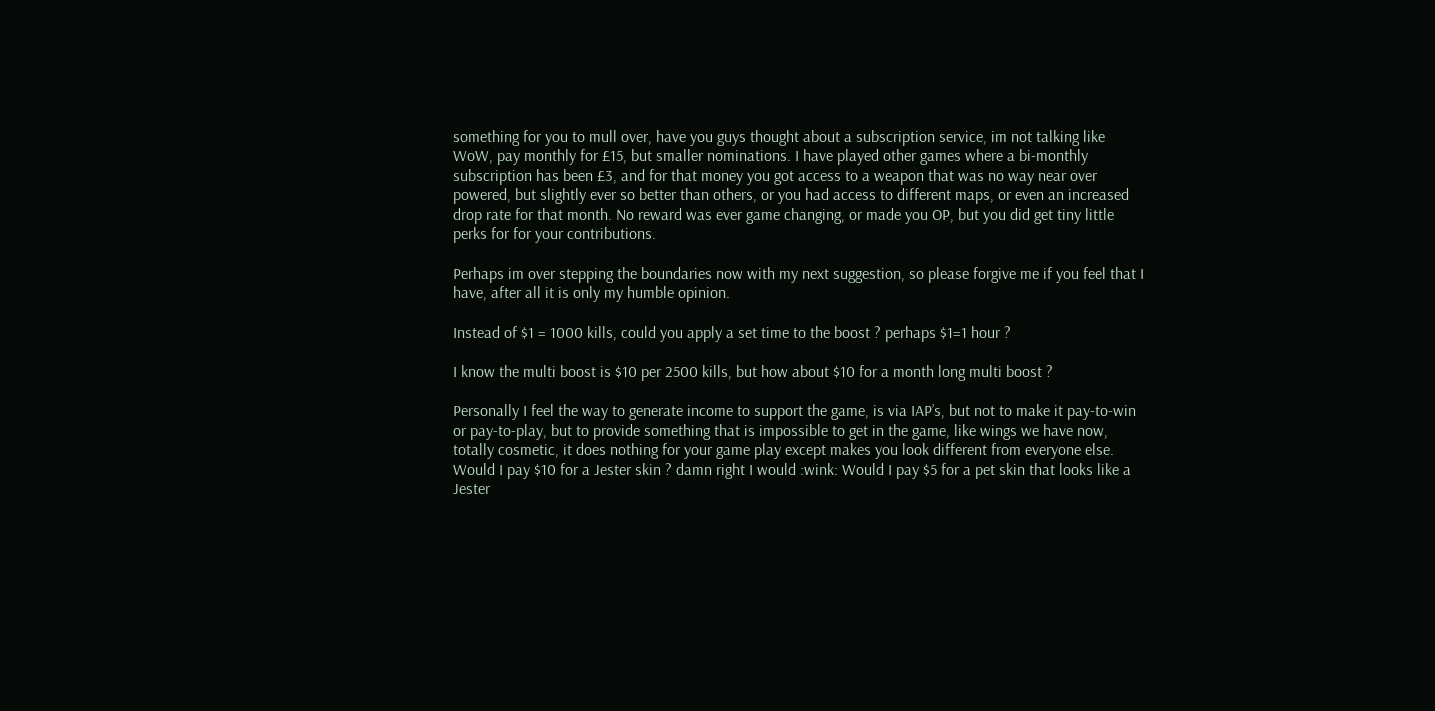something for you to mull over, have you guys thought about a subscription service, im not talking like WoW, pay monthly for £15, but smaller nominations. I have played other games where a bi-monthly subscription has been £3, and for that money you got access to a weapon that was no way near over powered, but slightly ever so better than others, or you had access to different maps, or even an increased drop rate for that month. No reward was ever game changing, or made you OP, but you did get tiny little perks for for your contributions.

Perhaps im over stepping the boundaries now with my next suggestion, so please forgive me if you feel that I have, after all it is only my humble opinion.

Instead of $1 = 1000 kills, could you apply a set time to the boost ? perhaps $1=1 hour ?

I know the multi boost is $10 per 2500 kills, but how about $10 for a month long multi boost ?

Personally I feel the way to generate income to support the game, is via IAP’s, but not to make it pay-to-win or pay-to-play, but to provide something that is impossible to get in the game, like wings we have now, totally cosmetic, it does nothing for your game play except makes you look different from everyone else.
Would I pay $10 for a Jester skin ? damn right I would :wink: Would I pay $5 for a pet skin that looks like a Jester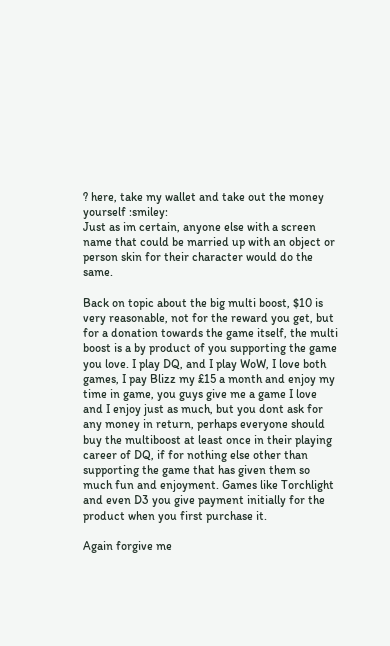? here, take my wallet and take out the money yourself :smiley:
Just as im certain, anyone else with a screen name that could be married up with an object or person skin for their character would do the same.

Back on topic about the big multi boost, $10 is very reasonable, not for the reward you get, but for a donation towards the game itself, the multi boost is a by product of you supporting the game you love. I play DQ, and I play WoW, I love both games, I pay Blizz my £15 a month and enjoy my time in game, you guys give me a game I love and I enjoy just as much, but you dont ask for any money in return, perhaps everyone should buy the multiboost at least once in their playing career of DQ, if for nothing else other than supporting the game that has given them so much fun and enjoyment. Games like Torchlight and even D3 you give payment initially for the product when you first purchase it.

Again forgive me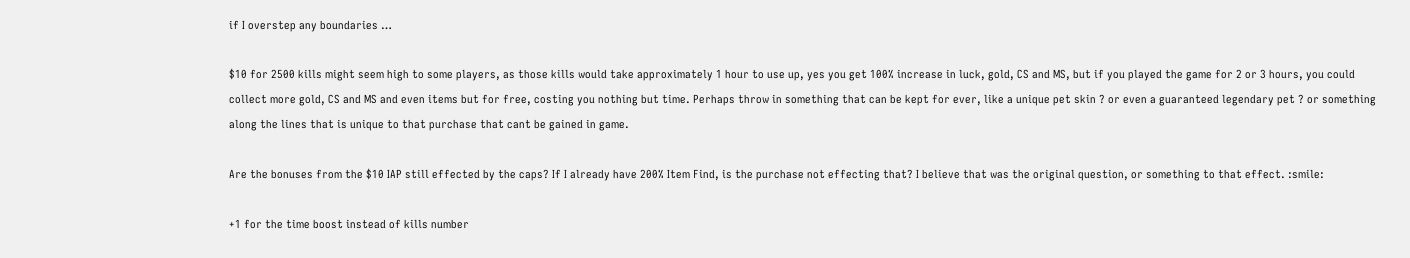if I overstep any boundaries …

$10 for 2500 kills might seem high to some players, as those kills would take approximately 1 hour to use up, yes you get 100% increase in luck, gold, CS and MS, but if you played the game for 2 or 3 hours, you could collect more gold, CS and MS and even items but for free, costing you nothing but time. Perhaps throw in something that can be kept for ever, like a unique pet skin ? or even a guaranteed legendary pet ? or something along the lines that is unique to that purchase that cant be gained in game.

Are the bonuses from the $10 IAP still effected by the caps? If I already have 200% Item Find, is the purchase not effecting that? I believe that was the original question, or something to that effect. :smile:

+1 for the time boost instead of kills number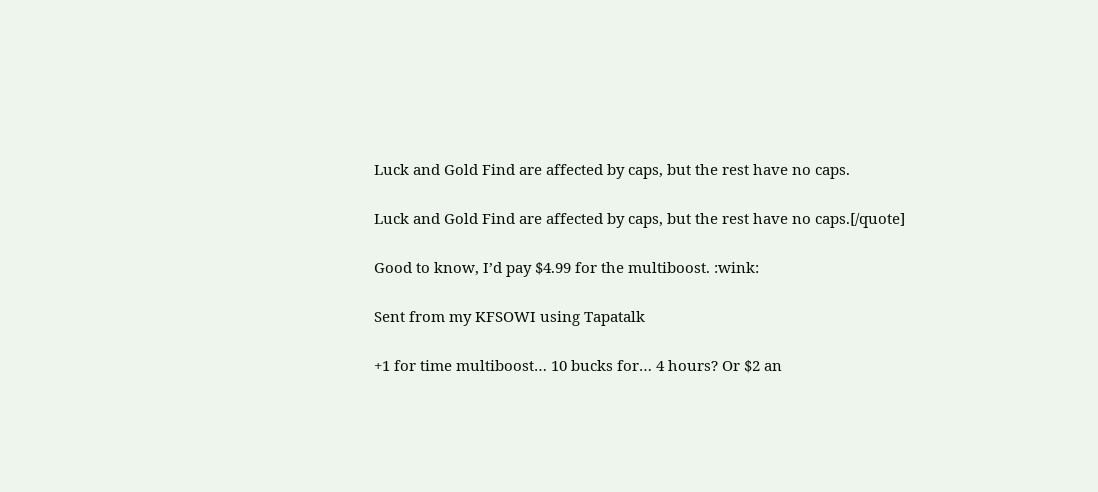Luck and Gold Find are affected by caps, but the rest have no caps.

Luck and Gold Find are affected by caps, but the rest have no caps.[/quote]

Good to know, I’d pay $4.99 for the multiboost. :wink:

Sent from my KFSOWI using Tapatalk

+1 for time multiboost… 10 bucks for… 4 hours? Or $2 an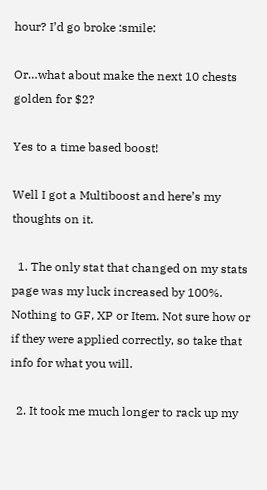hour? I’d go broke :smile:

Or…what about make the next 10 chests golden for $2?

Yes to a time based boost!

Well I got a Multiboost and here’s my thoughts on it.

  1. The only stat that changed on my stats page was my luck increased by 100%. Nothing to GF, XP or Item. Not sure how or if they were applied correctly, so take that info for what you will.

  2. It took me much longer to rack up my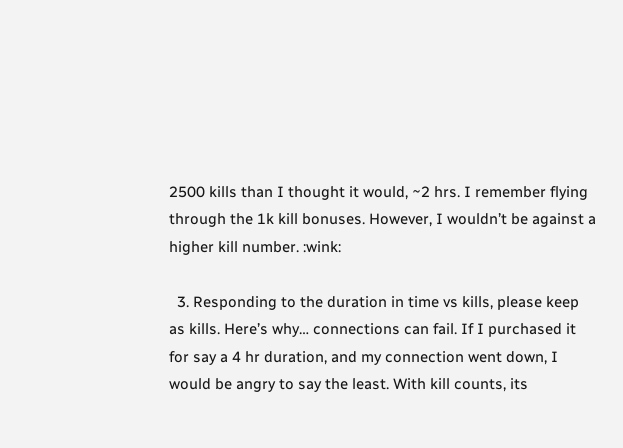2500 kills than I thought it would, ~2 hrs. I remember flying through the 1k kill bonuses. However, I wouldn’t be against a higher kill number. :wink:

  3. Responding to the duration in time vs kills, please keep as kills. Here’s why… connections can fail. If I purchased it for say a 4 hr duration, and my connection went down, I would be angry to say the least. With kill counts, its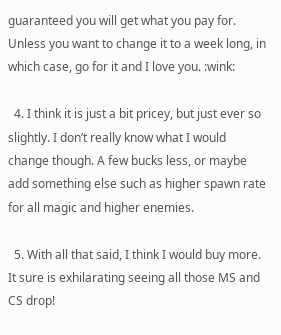guaranteed you will get what you pay for. Unless you want to change it to a week long, in which case, go for it and I love you. :wink:

  4. I think it is just a bit pricey, but just ever so slightly. I don’t really know what I would change though. A few bucks less, or maybe add something else such as higher spawn rate for all magic and higher enemies.

  5. With all that said, I think I would buy more. It sure is exhilarating seeing all those MS and CS drop!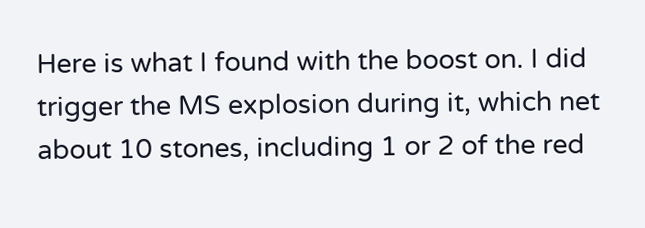Here is what I found with the boost on. I did trigger the MS explosion during it, which net about 10 stones, including 1 or 2 of the red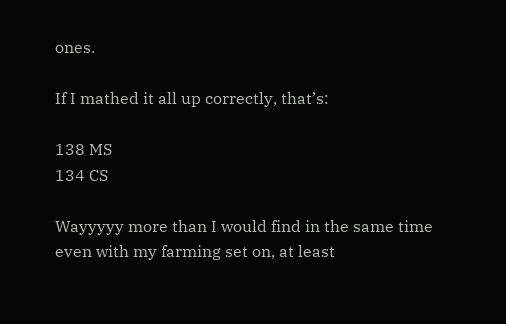ones.

If I mathed it all up correctly, that’s:

138 MS
134 CS

Wayyyyy more than I would find in the same time even with my farming set on, at least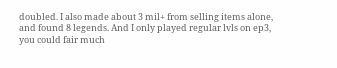doubled. I also made about 3 mil+ from selling items alone, and found 8 legends. And I only played regular lvls on ep3, you could fair much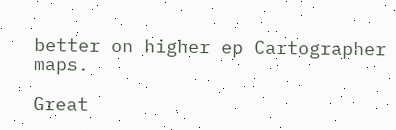better on higher ep Cartographer maps.

Great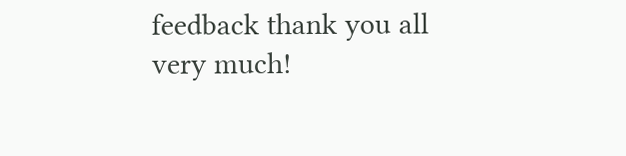feedback thank you all very much!